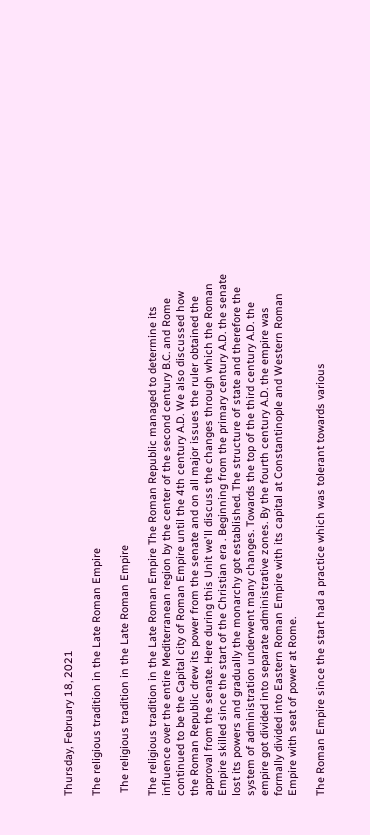Thursday, February 18, 2021

The religious tradition in the Late Roman Empire

 The religious tradition in the Late Roman Empire

The religious tradition in the Late Roman Empire The Roman Republic managed to determine its influence over the entire Mediterranean region by the center of the second century B.C. and Rome continued to be the Capital city of Roman Empire until the 4th century A.D. We also discussed how the Roman Republic drew its power from the senate and on all major issues the ruler obtained the approval from the senate. Here during this Unit we'll discuss the changes through which the Roman Empire skilled since the start of the Christian era . Beginning from the primary century A.D. the senate lost its powers and gradually the monarchy got established. The structure of state and therefore the system of administration underwent many changes. Towards the top of the third century A.D. the empire got divided into separate administrative zones. By the fourth century A.D. the empire was formally divided into Eastern Roman Empire with its capital at Constantinople and Western Roman Empire with seat of power at Rome.

The Roman Empire since the start had a practice which was tolerant towards various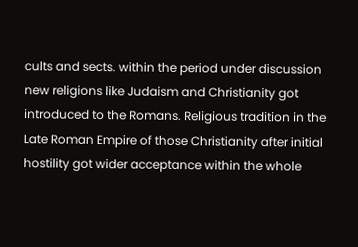cults and sects. within the period under discussion new religions like Judaism and Christianity got introduced to the Romans. Religious tradition in the Late Roman Empire of those Christianity after initial hostility got wider acceptance within the whole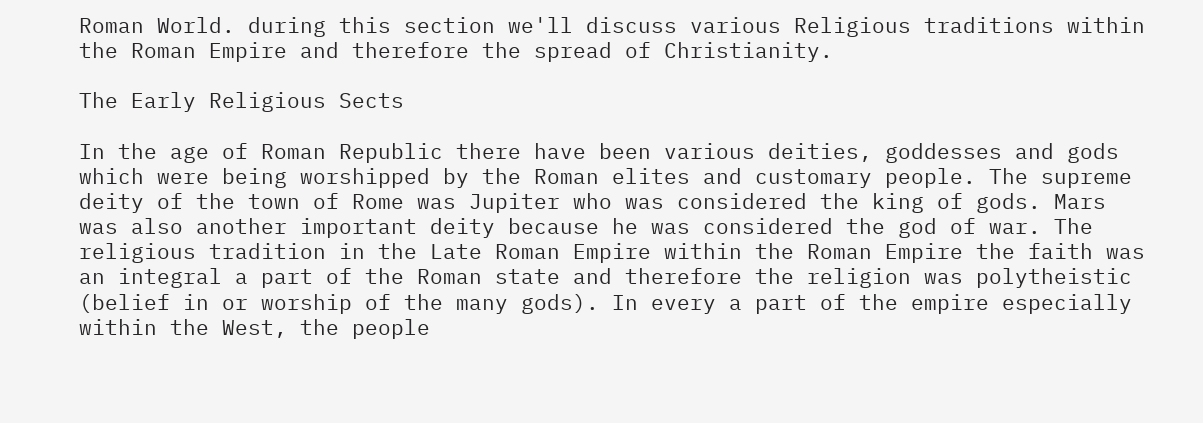Roman World. during this section we'll discuss various Religious traditions within the Roman Empire and therefore the spread of Christianity.

The Early Religious Sects

In the age of Roman Republic there have been various deities, goddesses and gods which were being worshipped by the Roman elites and customary people. The supreme deity of the town of Rome was Jupiter who was considered the king of gods. Mars was also another important deity because he was considered the god of war. The religious tradition in the Late Roman Empire within the Roman Empire the faith was an integral a part of the Roman state and therefore the religion was polytheistic (belief in or worship of the many gods). In every a part of the empire especially within the West, the people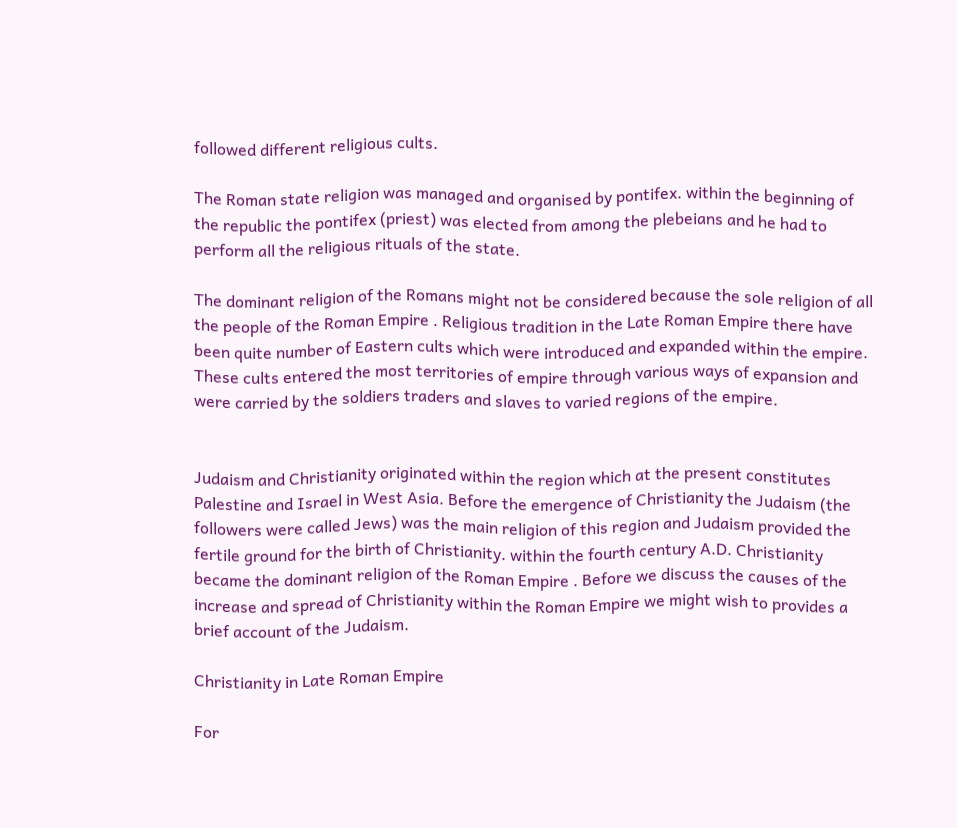followed different religious cults.

The Roman state religion was managed and organised by pontifex. within the beginning of the republic the pontifex (priest) was elected from among the plebeians and he had to perform all the religious rituals of the state.

The dominant religion of the Romans might not be considered because the sole religion of all the people of the Roman Empire . Religious tradition in the Late Roman Empire there have been quite number of Eastern cults which were introduced and expanded within the empire. These cults entered the most territories of empire through various ways of expansion and were carried by the soldiers traders and slaves to varied regions of the empire.


Judaism and Christianity originated within the region which at the present constitutes Palestine and Israel in West Asia. Before the emergence of Christianity the Judaism (the followers were called Jews) was the main religion of this region and Judaism provided the fertile ground for the birth of Christianity. within the fourth century A.D. Christianity became the dominant religion of the Roman Empire . Before we discuss the causes of the increase and spread of Christianity within the Roman Empire we might wish to provides a brief account of the Judaism.

Christianity in Late Roman Empire

For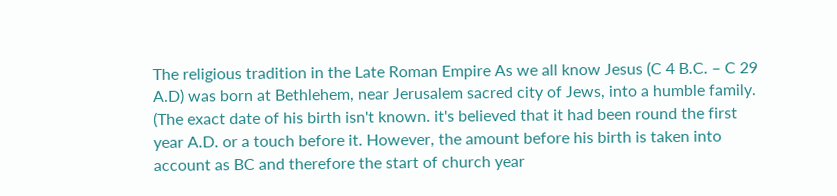The religious tradition in the Late Roman Empire As we all know Jesus (C 4 B.C. – C 29 A.D) was born at Bethlehem, near Jerusalem sacred city of Jews, into a humble family. (The exact date of his birth isn't known. it's believed that it had been round the first year A.D. or a touch before it. However, the amount before his birth is taken into account as BC and therefore the start of church year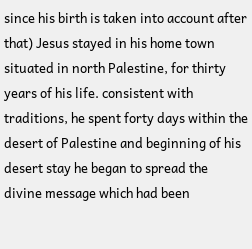since his birth is taken into account after that) Jesus stayed in his home town situated in north Palestine, for thirty years of his life. consistent with traditions, he spent forty days within the desert of Palestine and beginning of his desert stay he began to spread the divine message which had been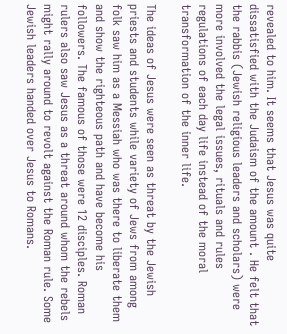revealed to him. It seems that Jesus was quite dissatisfied with the Judaism of the amount . He felt that the rabbis (Jewish religious leaders and scholars) were more involved the legal issues, rituals and rules regulations of each day life instead of the moral transformation of the inner life.

The ideas of Jesus were seen as threat by the Jewish priests and students while variety of Jews from among folk saw him as a Messiah who was there to liberate them and show the righteous path and have become his followers. The famous of those were 12 disciples. Roman rulers also saw Jesus as a threat around whom the rebels might rally around to revolt against the Roman rule. Some Jewish leaders handed over Jesus to Romans.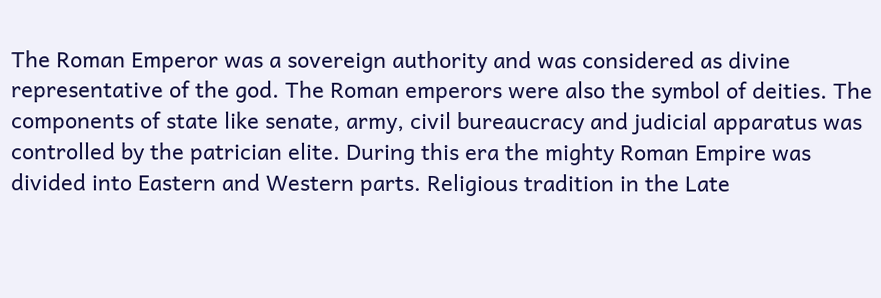The Roman Emperor was a sovereign authority and was considered as divine representative of the god. The Roman emperors were also the symbol of deities. The components of state like senate, army, civil bureaucracy and judicial apparatus was controlled by the patrician elite. During this era the mighty Roman Empire was divided into Eastern and Western parts. Religious tradition in the Late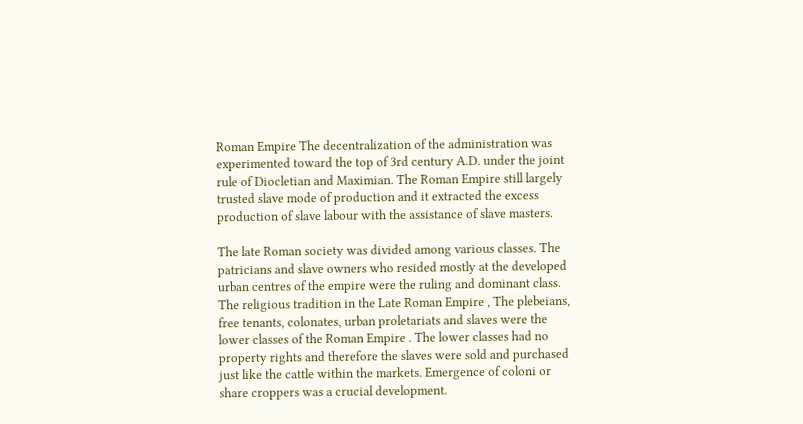Roman Empire The decentralization of the administration was experimented toward the top of 3rd century A.D. under the joint rule of Diocletian and Maximian. The Roman Empire still largely trusted slave mode of production and it extracted the excess production of slave labour with the assistance of slave masters.

The late Roman society was divided among various classes. The patricians and slave owners who resided mostly at the developed urban centres of the empire were the ruling and dominant class. The religious tradition in the Late Roman Empire , The plebeians, free tenants, colonates, urban proletariats and slaves were the lower classes of the Roman Empire . The lower classes had no property rights and therefore the slaves were sold and purchased just like the cattle within the markets. Emergence of coloni or share croppers was a crucial development.